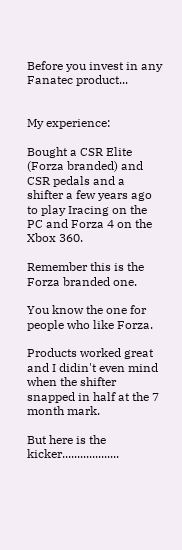Before you invest in any Fanatec product...


My experience:

Bought a CSR Elite (Forza branded) and CSR pedals and a shifter a few years ago to play Iracing on the PC and Forza 4 on the Xbox 360.

Remember this is the Forza branded one.

You know the one for people who like Forza.

Products worked great and I didin't even mind when the shifter snapped in half at the 7 month mark.

But here is the kicker...................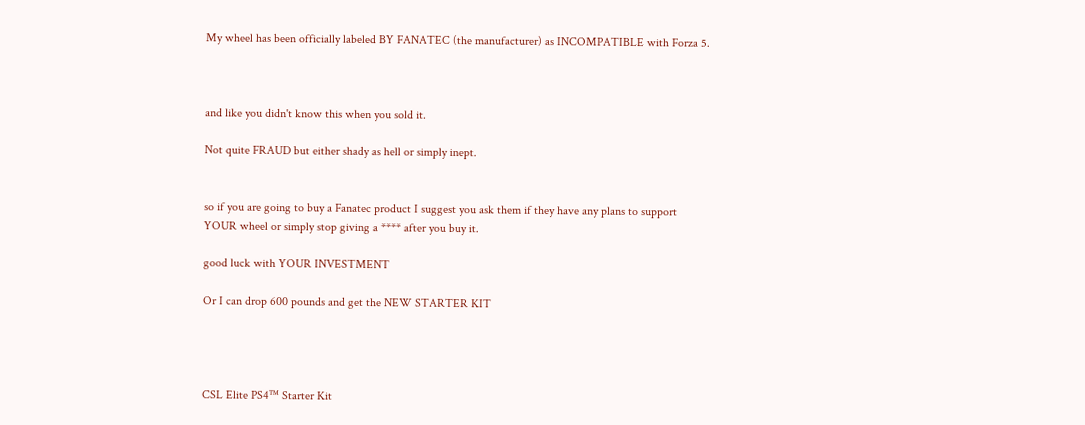My wheel has been officially labeled BY FANATEC (the manufacturer) as INCOMPATIBLE with Forza 5.



and like you didn't know this when you sold it.

Not quite FRAUD but either shady as hell or simply inept.


so if you are going to buy a Fanatec product I suggest you ask them if they have any plans to support YOUR wheel or simply stop giving a **** after you buy it.

good luck with YOUR INVESTMENT

Or I can drop 600 pounds and get the NEW STARTER KIT




CSL Elite PS4™ Starter Kit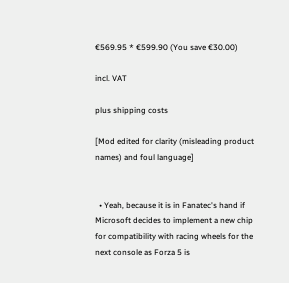€569.95 * €599.90 (You save €30.00)

incl. VAT

plus shipping costs

[Mod edited for clarity (misleading product names) and foul language]


  • Yeah, because it is in Fanatec's hand if Microsoft decides to implement a new chip for compatibility with racing wheels for the next console as Forza 5 is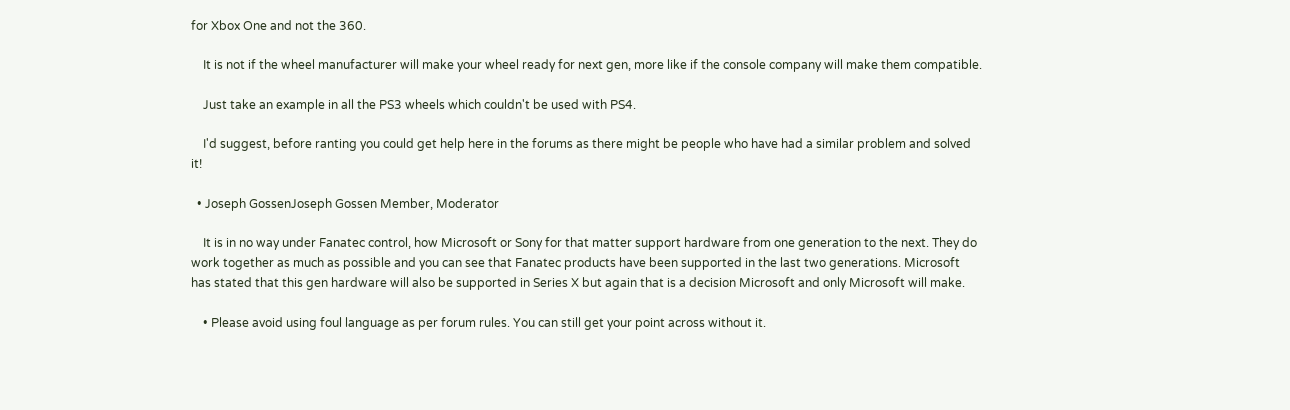for Xbox One and not the 360.

    It is not if the wheel manufacturer will make your wheel ready for next gen, more like if the console company will make them compatible.

    Just take an example in all the PS3 wheels which couldn't be used with PS4.

    I'd suggest, before ranting you could get help here in the forums as there might be people who have had a similar problem and solved it!

  • Joseph GossenJoseph Gossen Member, Moderator

    It is in no way under Fanatec control, how Microsoft or Sony for that matter support hardware from one generation to the next. They do work together as much as possible and you can see that Fanatec products have been supported in the last two generations. Microsoft has stated that this gen hardware will also be supported in Series X but again that is a decision Microsoft and only Microsoft will make.

    • Please avoid using foul language as per forum rules. You can still get your point across without it.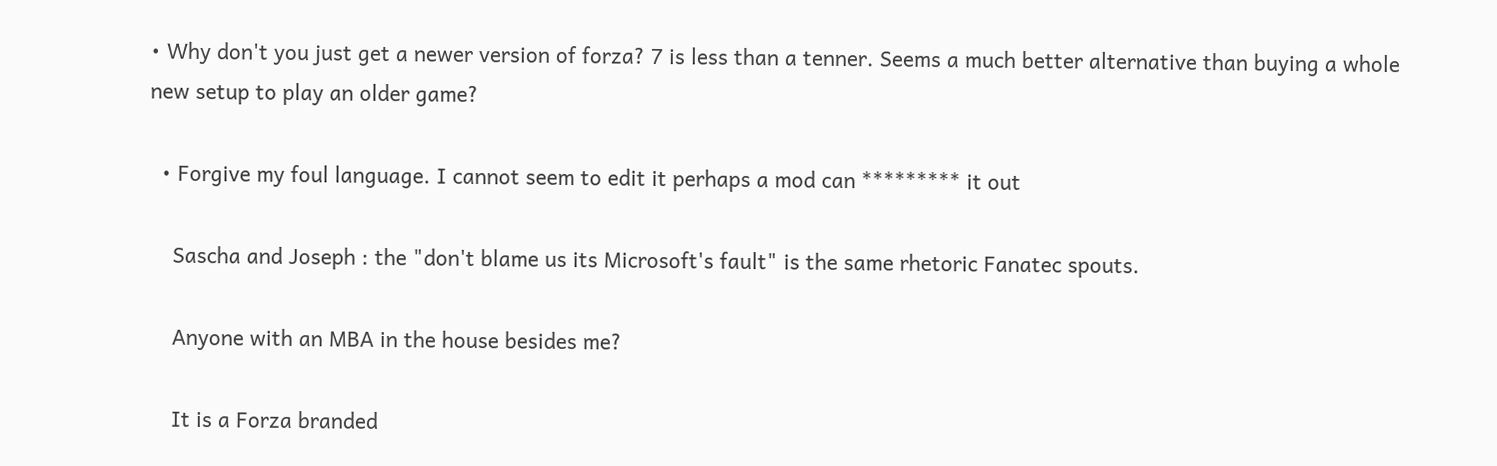• Why don't you just get a newer version of forza? 7 is less than a tenner. Seems a much better alternative than buying a whole new setup to play an older game?

  • Forgive my foul language. I cannot seem to edit it perhaps a mod can ********* it out

    Sascha and Joseph : the "don't blame us its Microsoft's fault" is the same rhetoric Fanatec spouts.

    Anyone with an MBA in the house besides me?

    It is a Forza branded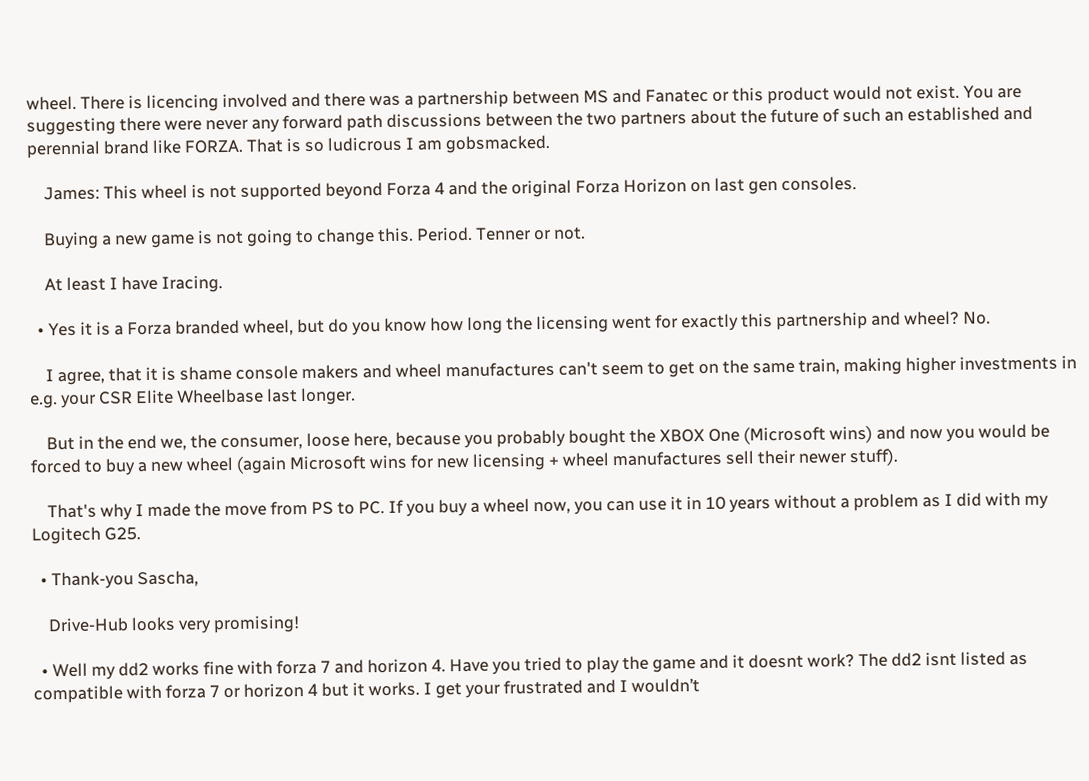wheel. There is licencing involved and there was a partnership between MS and Fanatec or this product would not exist. You are suggesting there were never any forward path discussions between the two partners about the future of such an established and perennial brand like FORZA. That is so ludicrous I am gobsmacked.

    James: This wheel is not supported beyond Forza 4 and the original Forza Horizon on last gen consoles.

    Buying a new game is not going to change this. Period. Tenner or not.

    At least I have Iracing.

  • Yes it is a Forza branded wheel, but do you know how long the licensing went for exactly this partnership and wheel? No.

    I agree, that it is shame console makers and wheel manufactures can't seem to get on the same train, making higher investments in e.g. your CSR Elite Wheelbase last longer.

    But in the end we, the consumer, loose here, because you probably bought the XBOX One (Microsoft wins) and now you would be forced to buy a new wheel (again Microsoft wins for new licensing + wheel manufactures sell their newer stuff).

    That's why I made the move from PS to PC. If you buy a wheel now, you can use it in 10 years without a problem as I did with my Logitech G25.

  • Thank-you Sascha,

    Drive-Hub looks very promising!

  • Well my dd2 works fine with forza 7 and horizon 4. Have you tried to play the game and it doesnt work? The dd2 isnt listed as compatible with forza 7 or horizon 4 but it works. I get your frustrated and I wouldn’t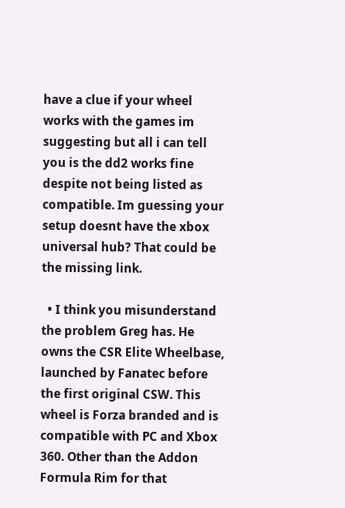have a clue if your wheel works with the games im suggesting but all i can tell you is the dd2 works fine despite not being listed as compatible. Im guessing your setup doesnt have the xbox universal hub? That could be the missing link.

  • I think you misunderstand the problem Greg has. He owns the CSR Elite Wheelbase, launched by Fanatec before the first original CSW. This wheel is Forza branded and is compatible with PC and Xbox 360. Other than the Addon Formula Rim for that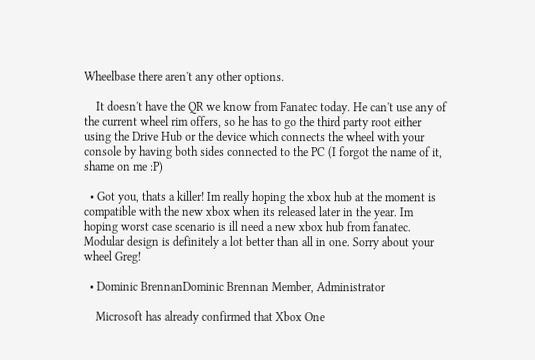Wheelbase there aren't any other options.

    It doesn't have the QR we know from Fanatec today. He can't use any of the current wheel rim offers, so he has to go the third party root either using the Drive Hub or the device which connects the wheel with your console by having both sides connected to the PC (I forgot the name of it, shame on me :P)

  • Got you, thats a killer! Im really hoping the xbox hub at the moment is compatible with the new xbox when its released later in the year. Im hoping worst case scenario is ill need a new xbox hub from fanatec. Modular design is definitely a lot better than all in one. Sorry about your wheel Greg!

  • Dominic BrennanDominic Brennan Member, Administrator

    Microsoft has already confirmed that Xbox One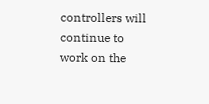controllers will continue to work on the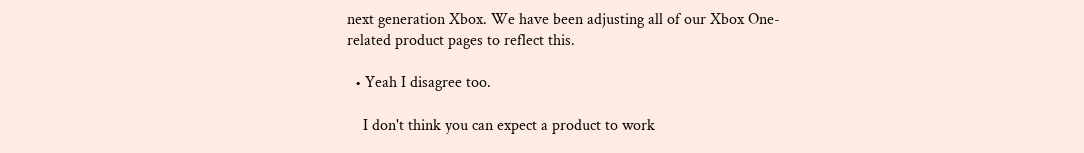next generation Xbox. We have been adjusting all of our Xbox One-related product pages to reflect this.

  • Yeah I disagree too.

    I don't think you can expect a product to work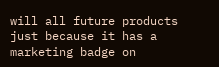will all future products just because it has a marketing badge on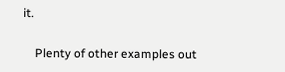it.

    Plenty of other examples out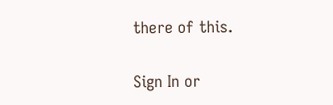there of this.


Sign In or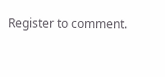Register to comment.